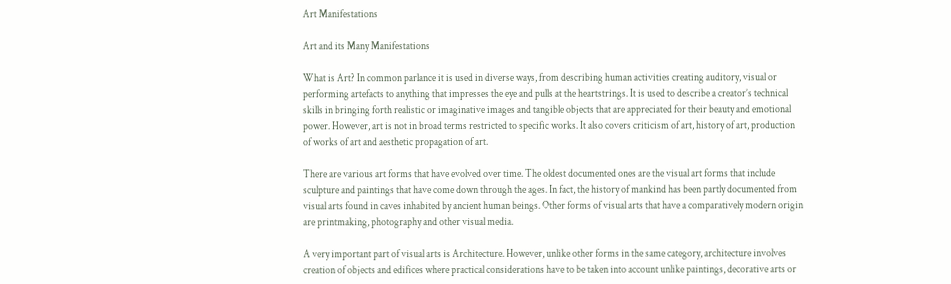Art Manifestations

Art and its Many Manifestations

What is Art? In common parlance it is used in diverse ways, from describing human activities creating auditory, visual or performing artefacts to anything that impresses the eye and pulls at the heartstrings. It is used to describe a creator’s technical skills in bringing forth realistic or imaginative images and tangible objects that are appreciated for their beauty and emotional power. However, art is not in broad terms restricted to specific works. It also covers criticism of art, history of art, production of works of art and aesthetic propagation of art.

There are various art forms that have evolved over time. The oldest documented ones are the visual art forms that include sculpture and paintings that have come down through the ages. In fact, the history of mankind has been partly documented from visual arts found in caves inhabited by ancient human beings. Other forms of visual arts that have a comparatively modern origin are printmaking, photography and other visual media.

A very important part of visual arts is Architecture. However, unlike other forms in the same category, architecture involves creation of objects and edifices where practical considerations have to be taken into account unlike paintings, decorative arts or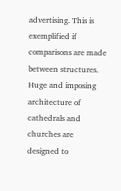advertising. This is exemplified if comparisons are made between structures. Huge and imposing architecture of cathedrals and churches are designed to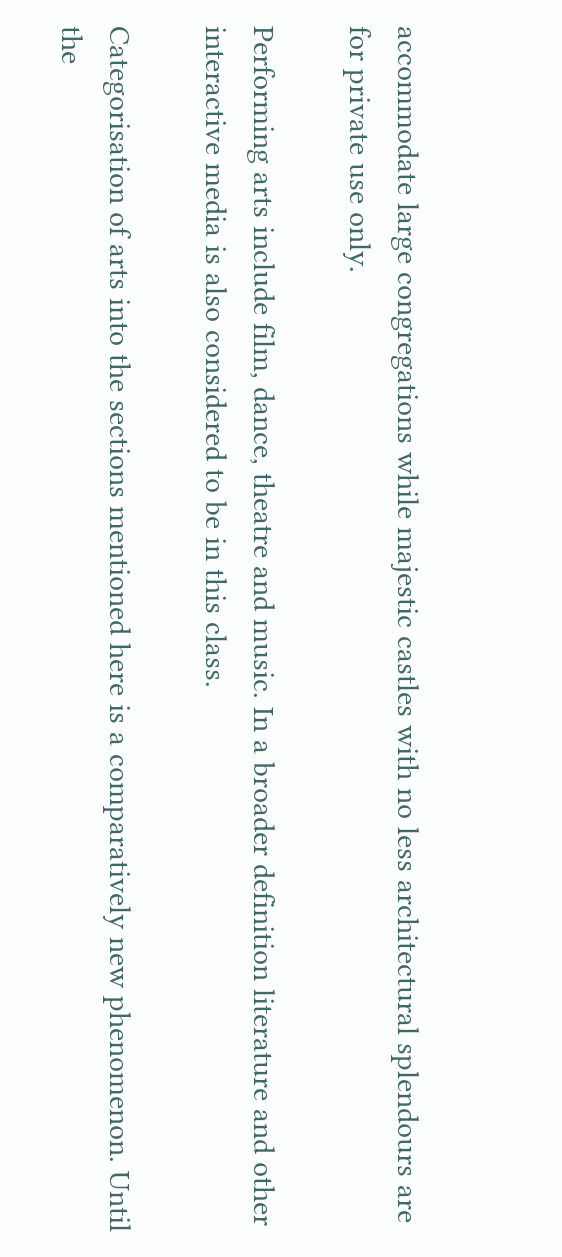accommodate large congregations while majestic castles with no less architectural splendours are for private use only.

Performing arts include film, dance, theatre and music. In a broader definition literature and other interactive media is also considered to be in this class.

Categorisation of arts into the sections mentioned here is a comparatively new phenomenon. Until the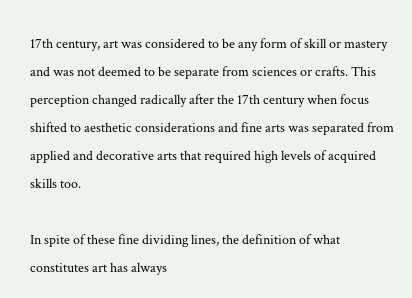17th century, art was considered to be any form of skill or mastery and was not deemed to be separate from sciences or crafts. This perception changed radically after the 17th century when focus shifted to aesthetic considerations and fine arts was separated from applied and decorative arts that required high levels of acquired skills too.

In spite of these fine dividing lines, the definition of what constitutes art has always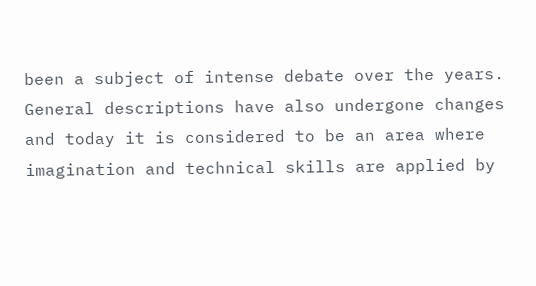been a subject of intense debate over the years. General descriptions have also undergone changes and today it is considered to be an area where imagination and technical skills are applied by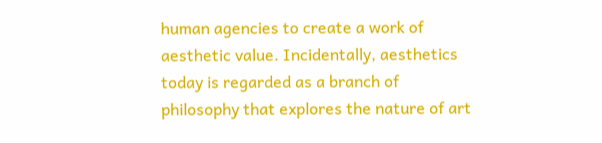human agencies to create a work of aesthetic value. Incidentally, aesthetics today is regarded as a branch of philosophy that explores the nature of art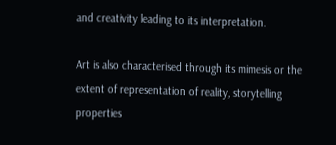and creativity leading to its interpretation.

Art is also characterised through its mimesis or the extent of representation of reality, storytelling properties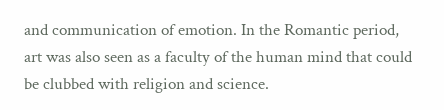and communication of emotion. In the Romantic period, art was also seen as a faculty of the human mind that could be clubbed with religion and science.